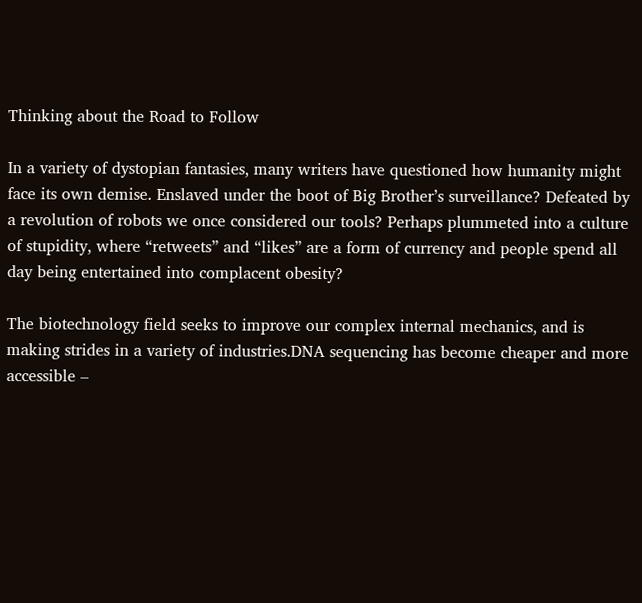Thinking about the Road to Follow

In a variety of dystopian fantasies, many writers have questioned how humanity might face its own demise. Enslaved under the boot of Big Brother’s surveillance? Defeated by a revolution of robots we once considered our tools? Perhaps plummeted into a culture of stupidity, where “retweets” and “likes” are a form of currency and people spend all day being entertained into complacent obesity?

The biotechnology field seeks to improve our complex internal mechanics, and is making strides in a variety of industries.DNA sequencing has become cheaper and more accessible –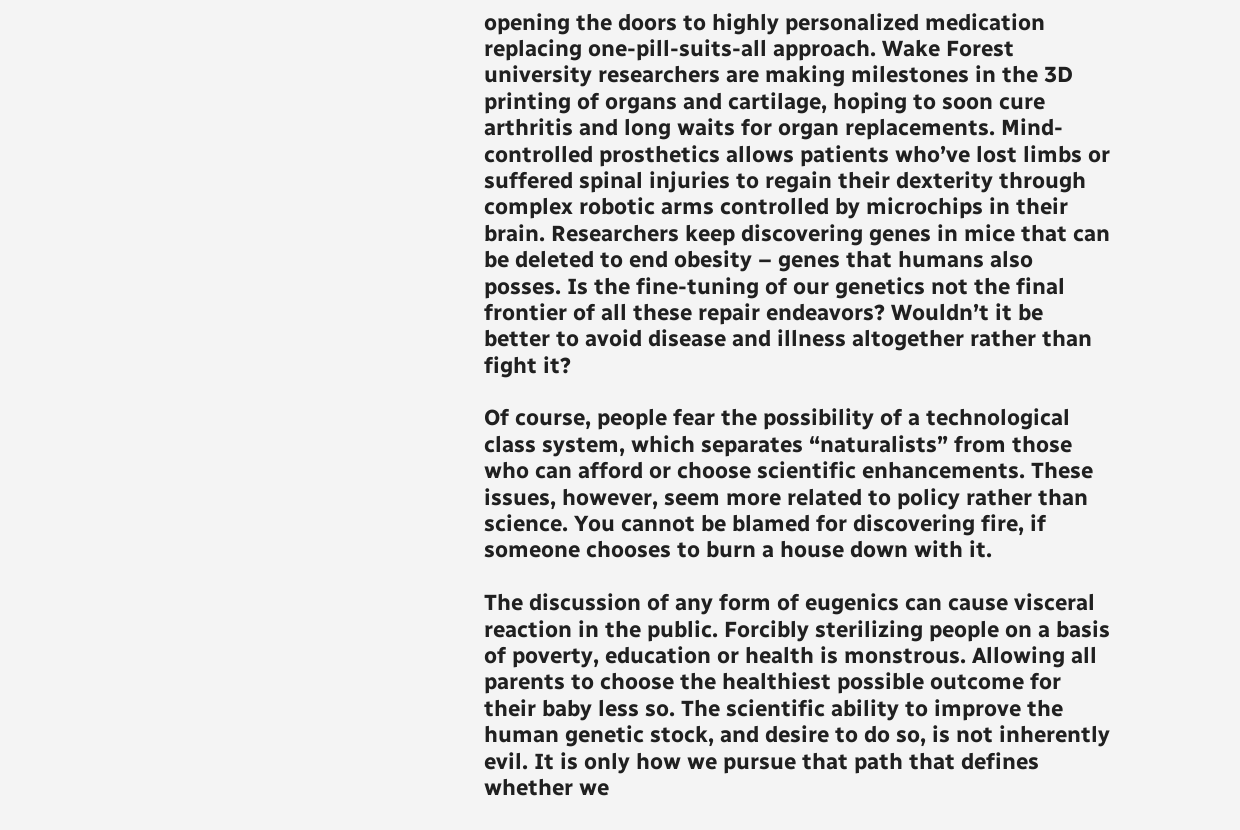opening the doors to highly personalized medication replacing one-pill-suits-all approach. Wake Forest university researchers are making milestones in the 3D printing of organs and cartilage, hoping to soon cure arthritis and long waits for organ replacements. Mind-controlled prosthetics allows patients who’ve lost limbs or suffered spinal injuries to regain their dexterity through complex robotic arms controlled by microchips in their brain. Researchers keep discovering genes in mice that can be deleted to end obesity – genes that humans also posses. Is the fine-tuning of our genetics not the final frontier of all these repair endeavors? Wouldn’t it be better to avoid disease and illness altogether rather than fight it?

Of course, people fear the possibility of a technological class system, which separates “naturalists” from those who can afford or choose scientific enhancements. These issues, however, seem more related to policy rather than science. You cannot be blamed for discovering fire, if someone chooses to burn a house down with it.

The discussion of any form of eugenics can cause visceral reaction in the public. Forcibly sterilizing people on a basis of poverty, education or health is monstrous. Allowing all parents to choose the healthiest possible outcome for their baby less so. The scientific ability to improve the human genetic stock, and desire to do so, is not inherently evil. It is only how we pursue that path that defines whether we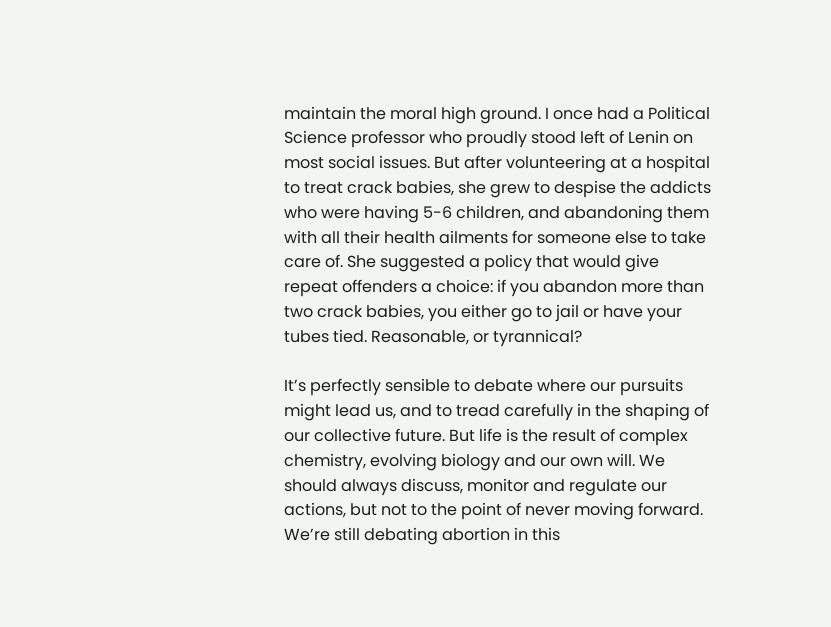maintain the moral high ground. I once had a Political Science professor who proudly stood left of Lenin on most social issues. But after volunteering at a hospital to treat crack babies, she grew to despise the addicts who were having 5-6 children, and abandoning them with all their health ailments for someone else to take care of. She suggested a policy that would give repeat offenders a choice: if you abandon more than two crack babies, you either go to jail or have your tubes tied. Reasonable, or tyrannical?

It’s perfectly sensible to debate where our pursuits might lead us, and to tread carefully in the shaping of our collective future. But life is the result of complex chemistry, evolving biology and our own will. We should always discuss, monitor and regulate our actions, but not to the point of never moving forward. We’re still debating abortion in this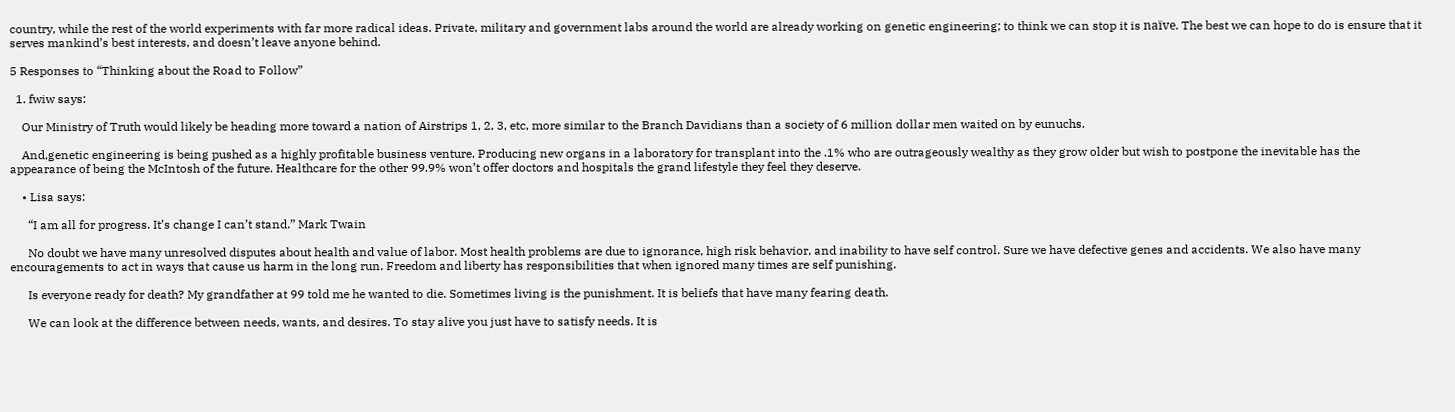country, while the rest of the world experiments with far more radical ideas. Private, military and government labs around the world are already working on genetic engineering; to think we can stop it is naïve. The best we can hope to do is ensure that it serves mankind’s best interests, and doesn’t leave anyone behind.

5 Responses to “Thinking about the Road to Follow”

  1. fwiw says:

    Our Ministry of Truth would likely be heading more toward a nation of Airstrips 1, 2, 3, etc, more similar to the Branch Davidians than a society of 6 million dollar men waited on by eunuchs.

    And,genetic engineering is being pushed as a highly profitable business venture. Producing new organs in a laboratory for transplant into the .1% who are outrageously wealthy as they grow older but wish to postpone the inevitable has the appearance of being the McIntosh of the future. Healthcare for the other 99.9% won’t offer doctors and hospitals the grand lifestyle they feel they deserve.

    • Lisa says:

      “I am all for progress. It’s change I can’t stand.” Mark Twain

      No doubt we have many unresolved disputes about health and value of labor. Most health problems are due to ignorance, high risk behavior, and inability to have self control. Sure we have defective genes and accidents. We also have many encouragements to act in ways that cause us harm in the long run. Freedom and liberty has responsibilities that when ignored many times are self punishing.

      Is everyone ready for death? My grandfather at 99 told me he wanted to die. Sometimes living is the punishment. It is beliefs that have many fearing death.

      We can look at the difference between needs, wants, and desires. To stay alive you just have to satisfy needs. It is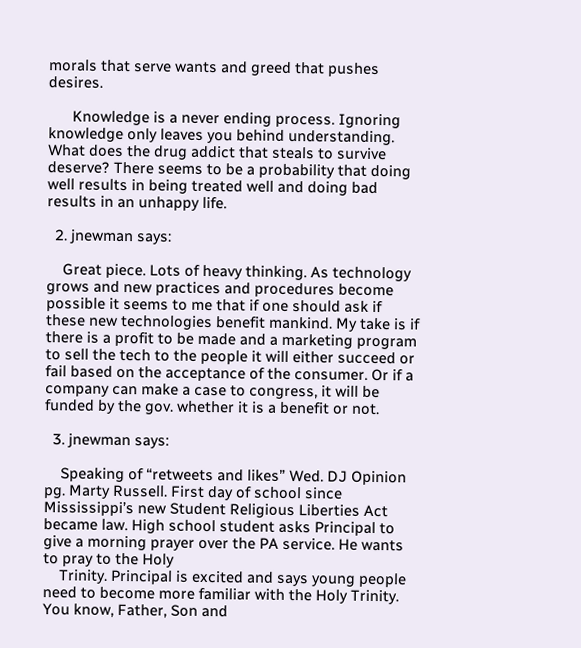morals that serve wants and greed that pushes desires.

      Knowledge is a never ending process. Ignoring knowledge only leaves you behind understanding. What does the drug addict that steals to survive deserve? There seems to be a probability that doing well results in being treated well and doing bad results in an unhappy life.

  2. jnewman says:

    Great piece. Lots of heavy thinking. As technology grows and new practices and procedures become possible it seems to me that if one should ask if these new technologies benefit mankind. My take is if there is a profit to be made and a marketing program to sell the tech to the people it will either succeed or fail based on the acceptance of the consumer. Or if a company can make a case to congress, it will be funded by the gov. whether it is a benefit or not.

  3. jnewman says:

    Speaking of “retweets and likes” Wed. DJ Opinion pg. Marty Russell. First day of school since Mississippi’s new Student Religious Liberties Act became law. High school student asks Principal to give a morning prayer over the PA service. He wants to pray to the Holy
    Trinity. Principal is excited and says young people need to become more familiar with the Holy Trinity. You know, Father, Son and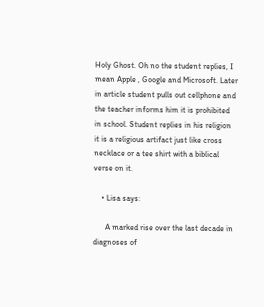Holy Ghost. Oh no the student replies, I mean Apple , Google and Microsoft. Later in article student pulls out cellphone and the teacher informs him it is prohibited in school. Student replies in his religion it is a religious artifact just like cross necklace or a tee shirt with a biblical verse on it.

    • Lisa says:

      A marked rise over the last decade in diagnoses of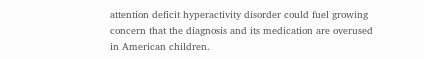attention deficit hyperactivity disorder could fuel growing concern that the diagnosis and its medication are overused in American children.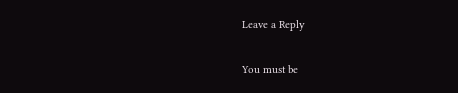Leave a Reply

You must be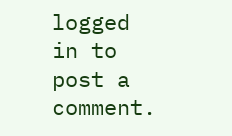logged in to post a comment.